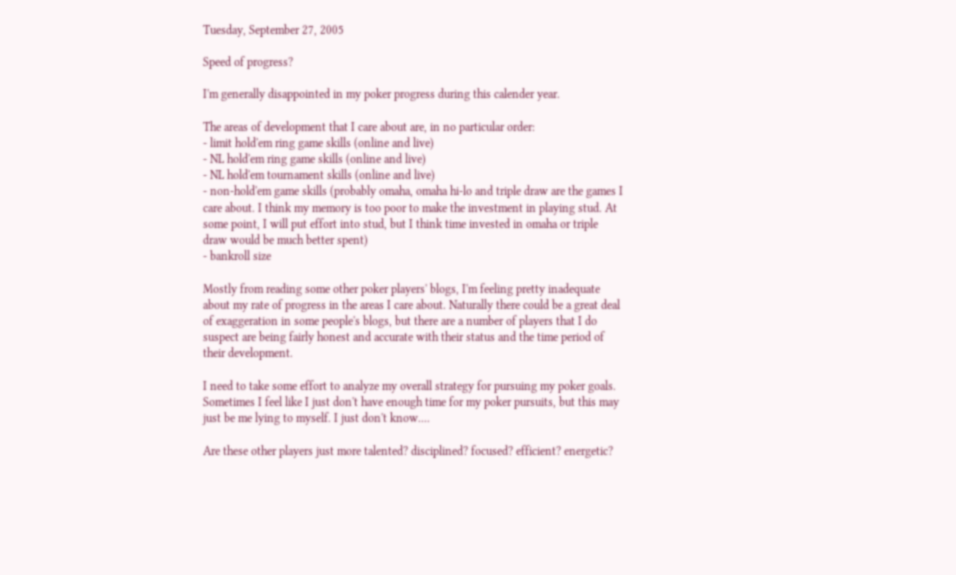Tuesday, September 27, 2005

Speed of progress?

I'm generally disappointed in my poker progress during this calender year.

The areas of development that I care about are, in no particular order:
- limit hold'em ring game skills (online and live)
- NL hold'em ring game skills (online and live)
- NL hold'em tournament skills (online and live)
- non-hold'em game skills (probably omaha, omaha hi-lo and triple draw are the games I care about. I think my memory is too poor to make the investment in playing stud. At some point, I will put effort into stud, but I think time invested in omaha or triple draw would be much better spent)
- bankroll size

Mostly from reading some other poker players' blogs, I'm feeling pretty inadequate about my rate of progress in the areas I care about. Naturally there could be a great deal of exaggeration in some people's blogs, but there are a number of players that I do suspect are being fairly honest and accurate with their status and the time period of their development.

I need to take some effort to analyze my overall strategy for pursuing my poker goals. Sometimes I feel like I just don't have enough time for my poker pursuits, but this may just be me lying to myself. I just don't know....

Are these other players just more talented? disciplined? focused? efficient? energetic?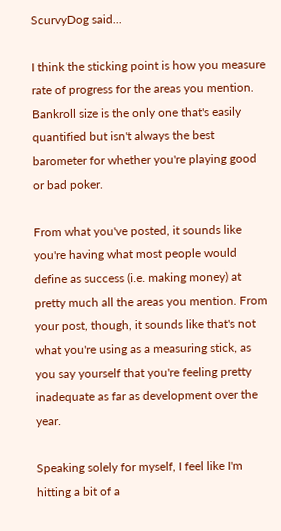ScurvyDog said...

I think the sticking point is how you measure rate of progress for the areas you mention. Bankroll size is the only one that's easily quantified but isn't always the best barometer for whether you're playing good or bad poker.

From what you've posted, it sounds like you're having what most people would define as success (i.e. making money) at pretty much all the areas you mention. From your post, though, it sounds like that's not what you're using as a measuring stick, as you say yourself that you're feeling pretty inadequate as far as development over the year.

Speaking solely for myself, I feel like I'm hitting a bit of a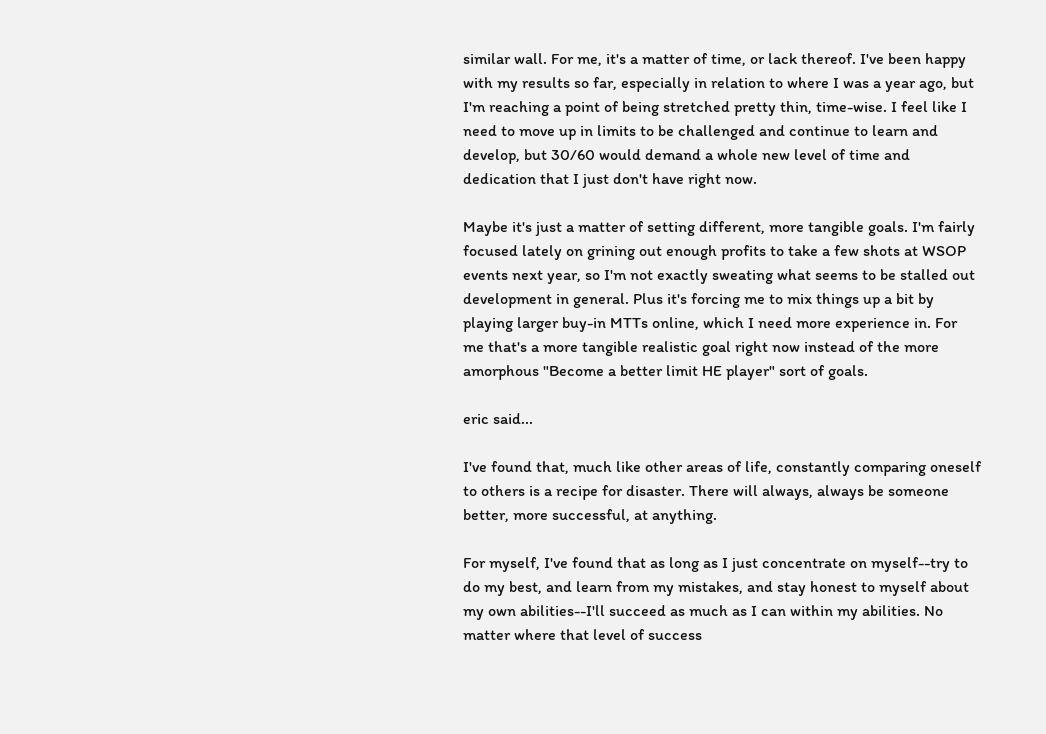similar wall. For me, it's a matter of time, or lack thereof. I've been happy with my results so far, especially in relation to where I was a year ago, but I'm reaching a point of being stretched pretty thin, time-wise. I feel like I need to move up in limits to be challenged and continue to learn and develop, but 30/60 would demand a whole new level of time and dedication that I just don't have right now.

Maybe it's just a matter of setting different, more tangible goals. I'm fairly focused lately on grining out enough profits to take a few shots at WSOP events next year, so I'm not exactly sweating what seems to be stalled out development in general. Plus it's forcing me to mix things up a bit by playing larger buy-in MTTs online, which I need more experience in. For me that's a more tangible realistic goal right now instead of the more amorphous "Become a better limit HE player" sort of goals.

eric said...

I've found that, much like other areas of life, constantly comparing oneself to others is a recipe for disaster. There will always, always be someone better, more successful, at anything.

For myself, I've found that as long as I just concentrate on myself--try to do my best, and learn from my mistakes, and stay honest to myself about my own abilities--I'll succeed as much as I can within my abilities. No matter where that level of success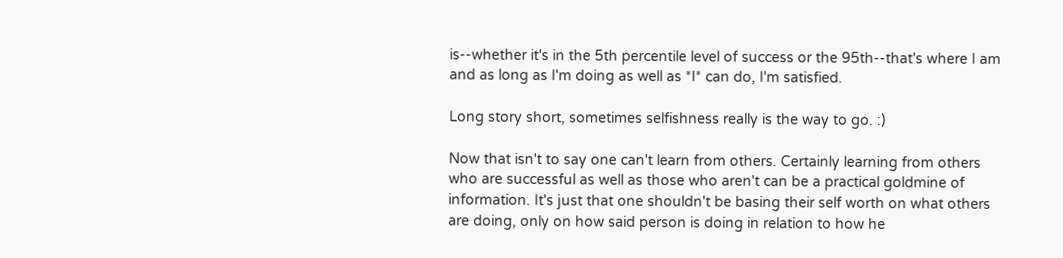is--whether it's in the 5th percentile level of success or the 95th--that's where I am and as long as I'm doing as well as *I* can do, I'm satisfied.

Long story short, sometimes selfishness really is the way to go. :)

Now that isn't to say one can't learn from others. Certainly learning from others who are successful as well as those who aren't can be a practical goldmine of information. It's just that one shouldn't be basing their self worth on what others are doing, only on how said person is doing in relation to how he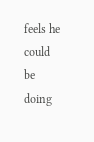feels he could be doing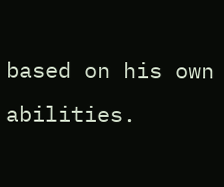based on his own abilities.